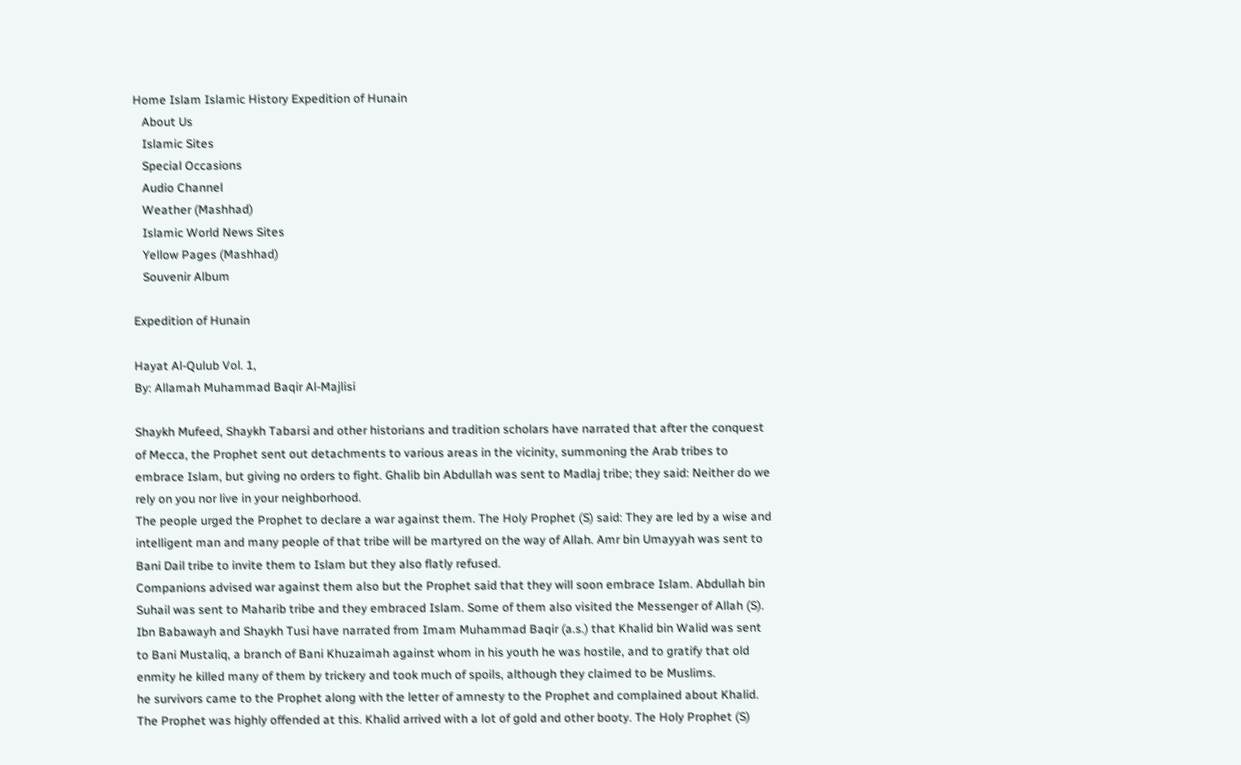Home Islam Islamic History Expedition of Hunain
   About Us
   Islamic Sites
   Special Occasions
   Audio Channel
   Weather (Mashhad)
   Islamic World News Sites
   Yellow Pages (Mashhad)
   Souvenir Album

Expedition of Hunain

Hayat Al-Qulub Vol. 1,
By: Allamah Muhammad Baqir Al-Majlisi

Shaykh Mufeed, Shaykh Tabarsi and other historians and tradition scholars have narrated that after the conquest of Mecca, the Prophet sent out detachments to various areas in the vicinity, summoning the Arab tribes to embrace Islam, but giving no orders to fight. Ghalib bin Abdullah was sent to Madlaj tribe; they said: Neither do we rely on you nor live in your neighborhood.
The people urged the Prophet to declare a war against them. The Holy Prophet (S) said: They are led by a wise and intelligent man and many people of that tribe will be martyred on the way of Allah. Amr bin Umayyah was sent to Bani Dail tribe to invite them to Islam but they also flatly refused.
Companions advised war against them also but the Prophet said that they will soon embrace Islam. Abdullah bin Suhail was sent to Maharib tribe and they embraced Islam. Some of them also visited the Messenger of Allah (S). Ibn Babawayh and Shaykh Tusi have narrated from Imam Muhammad Baqir (a.s.) that Khalid bin Walid was sent to Bani Mustaliq, a branch of Bani Khuzaimah against whom in his youth he was hostile, and to gratify that old enmity he killed many of them by trickery and took much of spoils, although they claimed to be Muslims.
he survivors came to the Prophet along with the letter of amnesty to the Prophet and complained about Khalid. The Prophet was highly offended at this. Khalid arrived with a lot of gold and other booty. The Holy Prophet (S)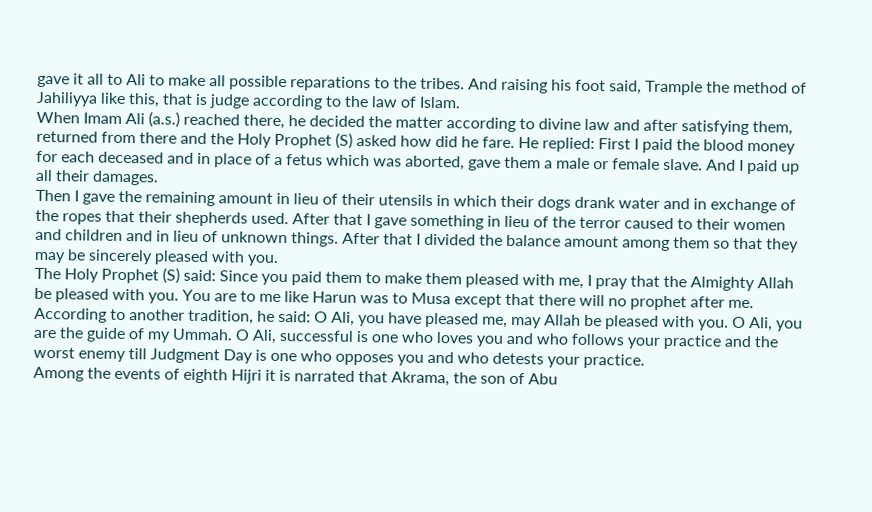gave it all to Ali to make all possible reparations to the tribes. And raising his foot said, Trample the method of Jahiliyya like this, that is judge according to the law of Islam.
When Imam Ali (a.s.) reached there, he decided the matter according to divine law and after satisfying them, returned from there and the Holy Prophet (S) asked how did he fare. He replied: First I paid the blood money for each deceased and in place of a fetus which was aborted, gave them a male or female slave. And I paid up all their damages.
Then I gave the remaining amount in lieu of their utensils in which their dogs drank water and in exchange of the ropes that their shepherds used. After that I gave something in lieu of the terror caused to their women and children and in lieu of unknown things. After that I divided the balance amount among them so that they may be sincerely pleased with you.
The Holy Prophet (S) said: Since you paid them to make them pleased with me, I pray that the Almighty Allah be pleased with you. You are to me like Harun was to Musa except that there will no prophet after me. According to another tradition, he said: O Ali, you have pleased me, may Allah be pleased with you. O Ali, you are the guide of my Ummah. O Ali, successful is one who loves you and who follows your practice and the worst enemy till Judgment Day is one who opposes you and who detests your practice.
Among the events of eighth Hijri it is narrated that Akrama, the son of Abu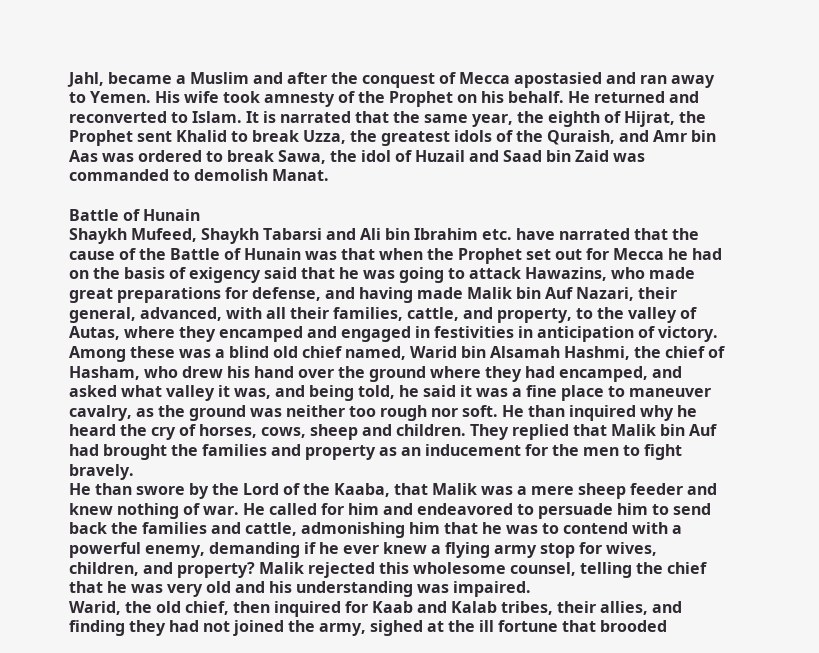Jahl, became a Muslim and after the conquest of Mecca apostasied and ran away to Yemen. His wife took amnesty of the Prophet on his behalf. He returned and reconverted to Islam. It is narrated that the same year, the eighth of Hijrat, the Prophet sent Khalid to break Uzza, the greatest idols of the Quraish, and Amr bin Aas was ordered to break Sawa, the idol of Huzail and Saad bin Zaid was commanded to demolish Manat.

Battle of Hunain
Shaykh Mufeed, Shaykh Tabarsi and Ali bin Ibrahim etc. have narrated that the cause of the Battle of Hunain was that when the Prophet set out for Mecca he had on the basis of exigency said that he was going to attack Hawazins, who made great preparations for defense, and having made Malik bin Auf Nazari, their general, advanced, with all their families, cattle, and property, to the valley of Autas, where they encamped and engaged in festivities in anticipation of victory.
Among these was a blind old chief named, Warid bin Alsamah Hashmi, the chief of Hasham, who drew his hand over the ground where they had encamped, and asked what valley it was, and being told, he said it was a fine place to maneuver cavalry, as the ground was neither too rough nor soft. He than inquired why he heard the cry of horses, cows, sheep and children. They replied that Malik bin Auf had brought the families and property as an inducement for the men to fight bravely.
He than swore by the Lord of the Kaaba, that Malik was a mere sheep feeder and knew nothing of war. He called for him and endeavored to persuade him to send back the families and cattle, admonishing him that he was to contend with a powerful enemy, demanding if he ever knew a flying army stop for wives, children, and property? Malik rejected this wholesome counsel, telling the chief that he was very old and his understanding was impaired.
Warid, the old chief, then inquired for Kaab and Kalab tribes, their allies, and finding they had not joined the army, sighed at the ill fortune that brooded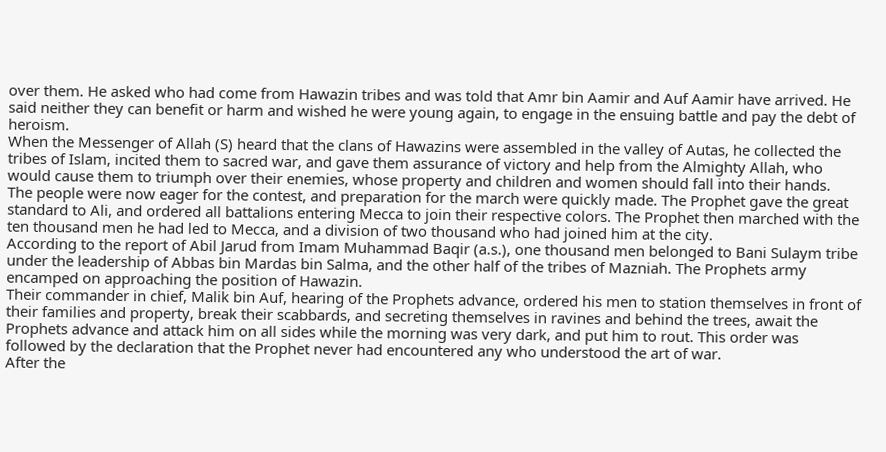over them. He asked who had come from Hawazin tribes and was told that Amr bin Aamir and Auf Aamir have arrived. He said neither they can benefit or harm and wished he were young again, to engage in the ensuing battle and pay the debt of heroism.
When the Messenger of Allah (S) heard that the clans of Hawazins were assembled in the valley of Autas, he collected the tribes of Islam, incited them to sacred war, and gave them assurance of victory and help from the Almighty Allah, who would cause them to triumph over their enemies, whose property and children and women should fall into their hands.
The people were now eager for the contest, and preparation for the march were quickly made. The Prophet gave the great standard to Ali, and ordered all battalions entering Mecca to join their respective colors. The Prophet then marched with the ten thousand men he had led to Mecca, and a division of two thousand who had joined him at the city.
According to the report of Abil Jarud from Imam Muhammad Baqir (a.s.), one thousand men belonged to Bani Sulaym tribe under the leadership of Abbas bin Mardas bin Salma, and the other half of the tribes of Mazniah. The Prophets army encamped on approaching the position of Hawazin.
Their commander in chief, Malik bin Auf, hearing of the Prophets advance, ordered his men to station themselves in front of their families and property, break their scabbards, and secreting themselves in ravines and behind the trees, await the Prophets advance and attack him on all sides while the morning was very dark, and put him to rout. This order was followed by the declaration that the Prophet never had encountered any who understood the art of war.
After the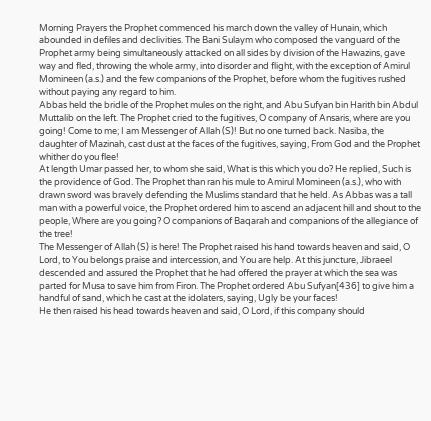Morning Prayers the Prophet commenced his march down the valley of Hunain, which abounded in defiles and declivities. The Bani Sulaym who composed the vanguard of the Prophet army being simultaneously attacked on all sides by division of the Hawazins, gave way and fled, throwing the whole army, into disorder and flight, with the exception of Amirul Momineen (a.s.) and the few companions of the Prophet, before whom the fugitives rushed without paying any regard to him.
Abbas held the bridle of the Prophet mules on the right, and Abu Sufyan bin Harith bin Abdul Muttalib on the left. The Prophet cried to the fugitives, O company of Ansaris, where are you going! Come to me; I am Messenger of Allah (S)! But no one turned back. Nasiba, the daughter of Mazinah, cast dust at the faces of the fugitives, saying, From God and the Prophet whither do you flee!
At length Umar passed her, to whom she said, What is this which you do? He replied, Such is the providence of God. The Prophet than ran his mule to Amirul Momineen (a.s.), who with drawn sword was bravely defending the Muslims standard that he held. As Abbas was a tall man with a powerful voice, the Prophet ordered him to ascend an adjacent hill and shout to the people, Where are you going? O companions of Baqarah and companions of the allegiance of the tree!
The Messenger of Allah (S) is here! The Prophet raised his hand towards heaven and said, O Lord, to You belongs praise and intercession, and You are help. At this juncture, Jibraeel descended and assured the Prophet that he had offered the prayer at which the sea was parted for Musa to save him from Firon. The Prophet ordered Abu Sufyan[436] to give him a handful of sand, which he cast at the idolaters, saying, Ugly be your faces!
He then raised his head towards heaven and said, O Lord, if this company should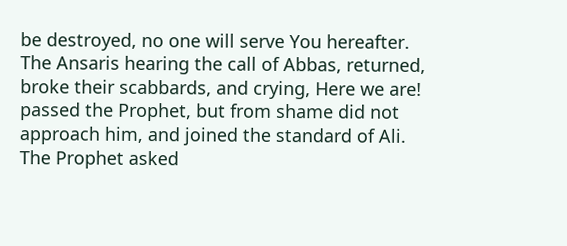be destroyed, no one will serve You hereafter. The Ansaris hearing the call of Abbas, returned, broke their scabbards, and crying, Here we are! passed the Prophet, but from shame did not approach him, and joined the standard of Ali. The Prophet asked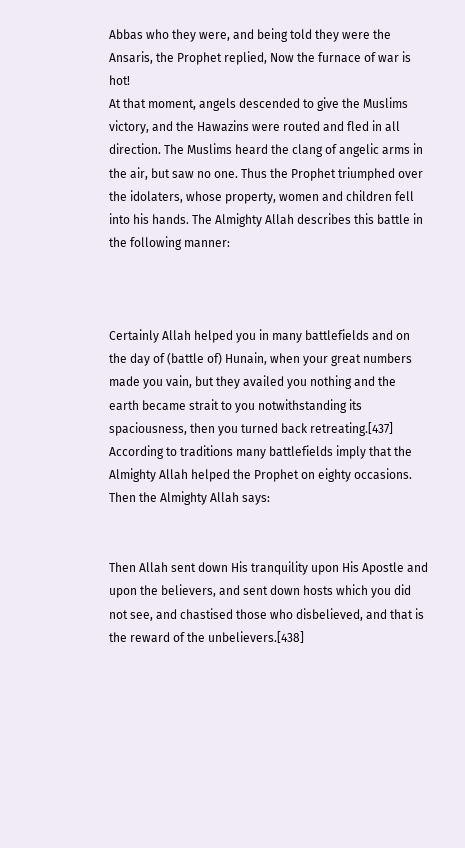Abbas who they were, and being told they were the Ansaris, the Prophet replied, Now the furnace of war is hot!
At that moment, angels descended to give the Muslims victory, and the Hawazins were routed and fled in all direction. The Muslims heard the clang of angelic arms in the air, but saw no one. Thus the Prophet triumphed over the idolaters, whose property, women and children fell into his hands. The Almighty Allah describes this battle in the following manner:



Certainly Allah helped you in many battlefields and on the day of (battle of) Hunain, when your great numbers made you vain, but they availed you nothing and the earth became strait to you notwithstanding its spaciousness, then you turned back retreating.[437]
According to traditions many battlefields imply that the Almighty Allah helped the Prophet on eighty occasions. Then the Almighty Allah says:


Then Allah sent down His tranquility upon His Apostle and upon the believers, and sent down hosts which you did not see, and chastised those who disbelieved, and that is the reward of the unbelievers.[438]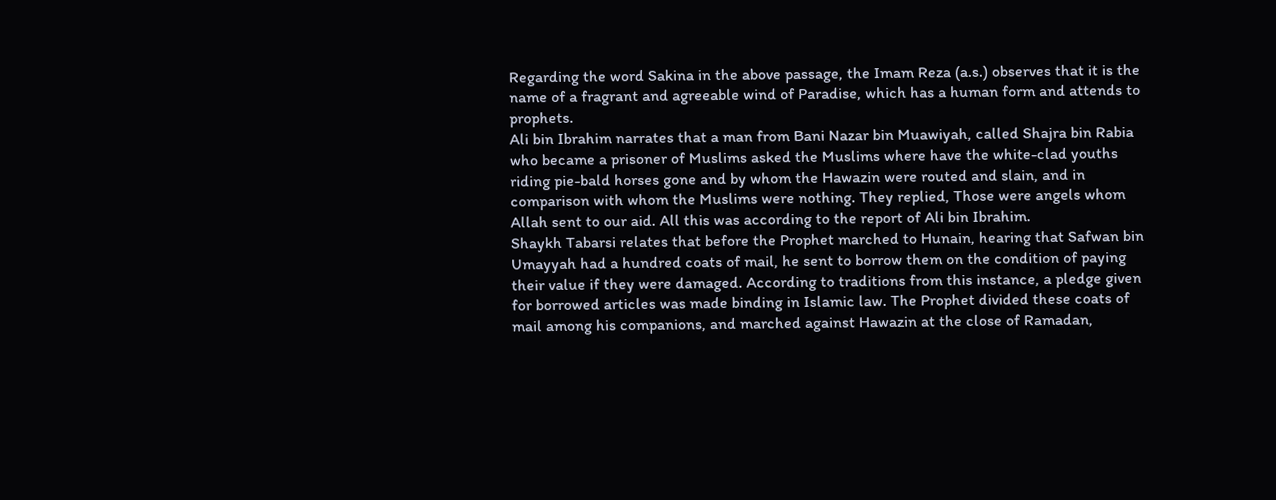Regarding the word Sakina in the above passage, the Imam Reza (a.s.) observes that it is the name of a fragrant and agreeable wind of Paradise, which has a human form and attends to prophets.
Ali bin Ibrahim narrates that a man from Bani Nazar bin Muawiyah, called Shajra bin Rabia who became a prisoner of Muslims asked the Muslims where have the white-clad youths riding pie-bald horses gone and by whom the Hawazin were routed and slain, and in comparison with whom the Muslims were nothing. They replied, Those were angels whom Allah sent to our aid. All this was according to the report of Ali bin Ibrahim.
Shaykh Tabarsi relates that before the Prophet marched to Hunain, hearing that Safwan bin Umayyah had a hundred coats of mail, he sent to borrow them on the condition of paying their value if they were damaged. According to traditions from this instance, a pledge given for borrowed articles was made binding in Islamic law. The Prophet divided these coats of mail among his companions, and marched against Hawazin at the close of Ramadan,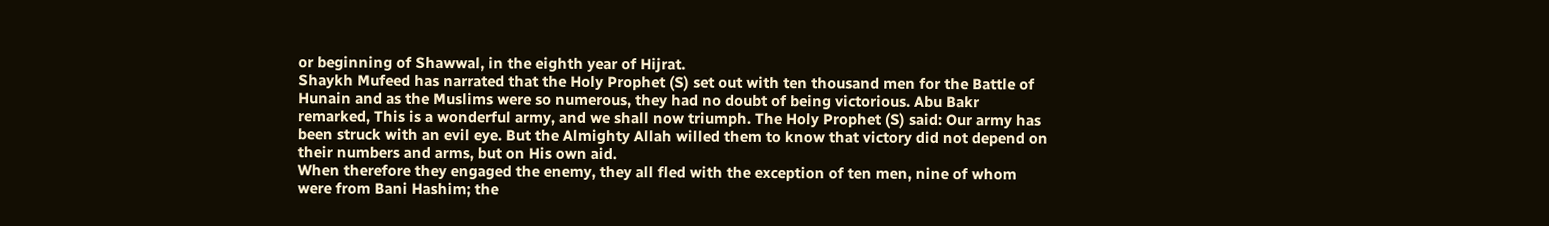or beginning of Shawwal, in the eighth year of Hijrat.
Shaykh Mufeed has narrated that the Holy Prophet (S) set out with ten thousand men for the Battle of Hunain and as the Muslims were so numerous, they had no doubt of being victorious. Abu Bakr remarked, This is a wonderful army, and we shall now triumph. The Holy Prophet (S) said: Our army has been struck with an evil eye. But the Almighty Allah willed them to know that victory did not depend on their numbers and arms, but on His own aid.
When therefore they engaged the enemy, they all fled with the exception of ten men, nine of whom were from Bani Hashim; the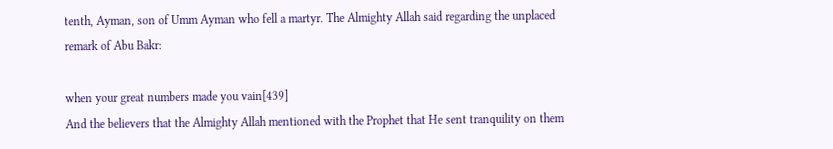tenth, Ayman, son of Umm Ayman who fell a martyr. The Almighty Allah said regarding the unplaced remark of Abu Bakr:

when your great numbers made you vain[439]
And the believers that the Almighty Allah mentioned with the Prophet that He sent tranquility on them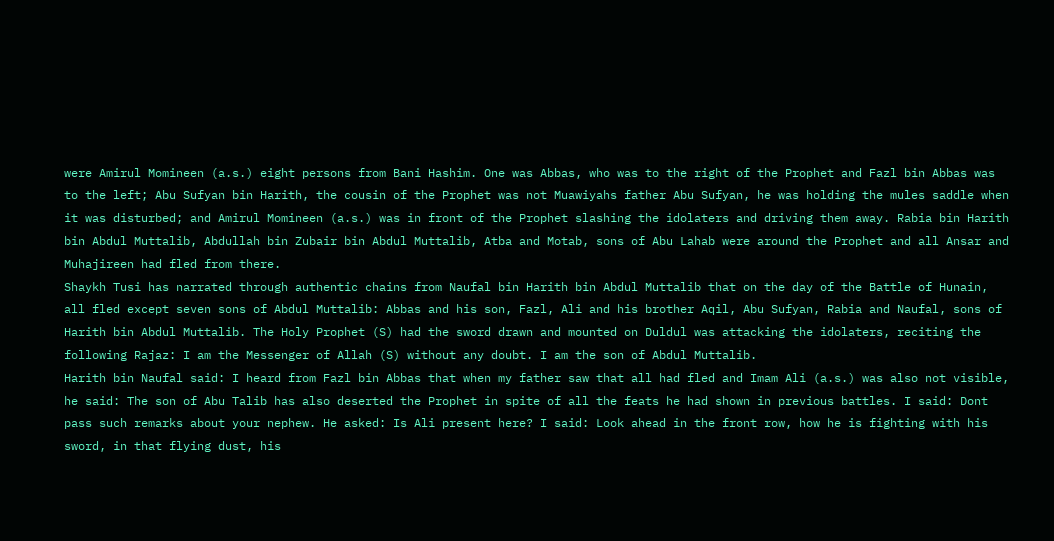were Amirul Momineen (a.s.) eight persons from Bani Hashim. One was Abbas, who was to the right of the Prophet and Fazl bin Abbas was to the left; Abu Sufyan bin Harith, the cousin of the Prophet was not Muawiyahs father Abu Sufyan, he was holding the mules saddle when it was disturbed; and Amirul Momineen (a.s.) was in front of the Prophet slashing the idolaters and driving them away. Rabia bin Harith bin Abdul Muttalib, Abdullah bin Zubair bin Abdul Muttalib, Atba and Motab, sons of Abu Lahab were around the Prophet and all Ansar and Muhajireen had fled from there.
Shaykh Tusi has narrated through authentic chains from Naufal bin Harith bin Abdul Muttalib that on the day of the Battle of Hunain, all fled except seven sons of Abdul Muttalib: Abbas and his son, Fazl, Ali and his brother Aqil, Abu Sufyan, Rabia and Naufal, sons of Harith bin Abdul Muttalib. The Holy Prophet (S) had the sword drawn and mounted on Duldul was attacking the idolaters, reciting the following Rajaz: I am the Messenger of Allah (S) without any doubt. I am the son of Abdul Muttalib.
Harith bin Naufal said: I heard from Fazl bin Abbas that when my father saw that all had fled and Imam Ali (a.s.) was also not visible, he said: The son of Abu Talib has also deserted the Prophet in spite of all the feats he had shown in previous battles. I said: Dont pass such remarks about your nephew. He asked: Is Ali present here? I said: Look ahead in the front row, how he is fighting with his sword, in that flying dust, his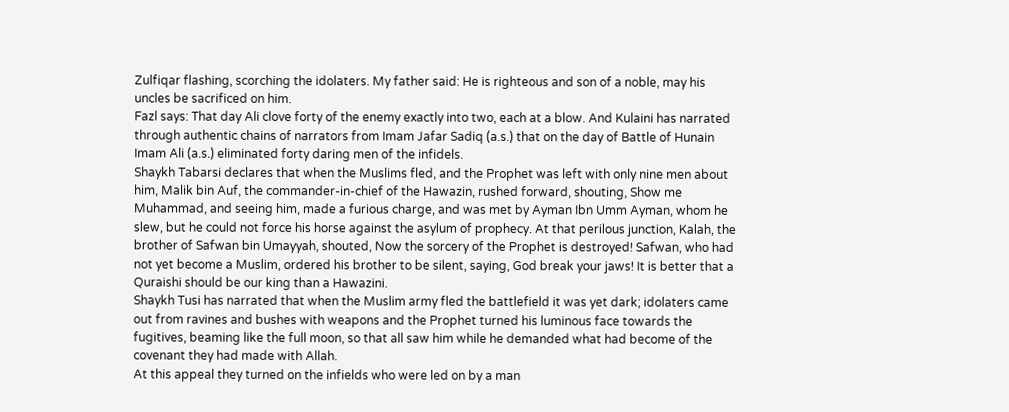Zulfiqar flashing, scorching the idolaters. My father said: He is righteous and son of a noble, may his uncles be sacrificed on him.
Fazl says: That day Ali clove forty of the enemy exactly into two, each at a blow. And Kulaini has narrated through authentic chains of narrators from Imam Jafar Sadiq (a.s.) that on the day of Battle of Hunain Imam Ali (a.s.) eliminated forty daring men of the infidels.
Shaykh Tabarsi declares that when the Muslims fled, and the Prophet was left with only nine men about him, Malik bin Auf, the commander-in-chief of the Hawazin, rushed forward, shouting, Show me Muhammad, and seeing him, made a furious charge, and was met by Ayman Ibn Umm Ayman, whom he slew, but he could not force his horse against the asylum of prophecy. At that perilous junction, Kalah, the brother of Safwan bin Umayyah, shouted, Now the sorcery of the Prophet is destroyed! Safwan, who had not yet become a Muslim, ordered his brother to be silent, saying, God break your jaws! It is better that a Quraishi should be our king than a Hawazini.
Shaykh Tusi has narrated that when the Muslim army fled the battlefield it was yet dark; idolaters came out from ravines and bushes with weapons and the Prophet turned his luminous face towards the fugitives, beaming like the full moon, so that all saw him while he demanded what had become of the covenant they had made with Allah.
At this appeal they turned on the infields who were led on by a man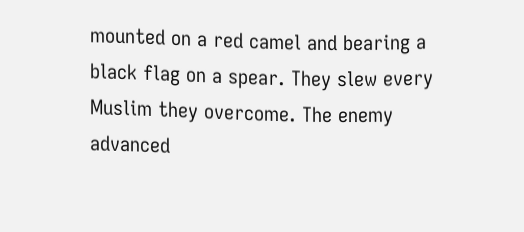mounted on a red camel and bearing a black flag on a spear. They slew every Muslim they overcome. The enemy advanced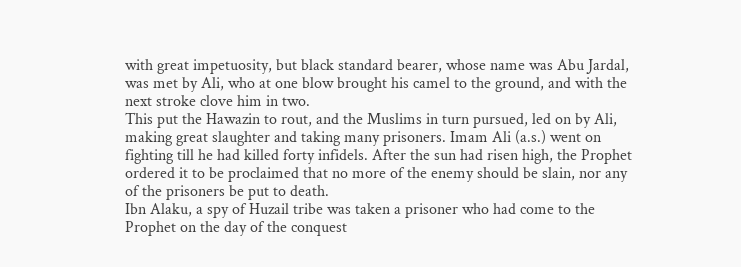with great impetuosity, but black standard bearer, whose name was Abu Jardal, was met by Ali, who at one blow brought his camel to the ground, and with the next stroke clove him in two.
This put the Hawazin to rout, and the Muslims in turn pursued, led on by Ali, making great slaughter and taking many prisoners. Imam Ali (a.s.) went on fighting till he had killed forty infidels. After the sun had risen high, the Prophet ordered it to be proclaimed that no more of the enemy should be slain, nor any of the prisoners be put to death.
Ibn Alaku, a spy of Huzail tribe was taken a prisoner who had come to the Prophet on the day of the conquest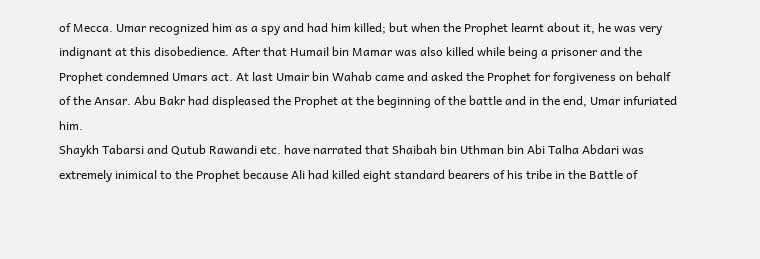of Mecca. Umar recognized him as a spy and had him killed; but when the Prophet learnt about it, he was very indignant at this disobedience. After that Humail bin Mamar was also killed while being a prisoner and the Prophet condemned Umars act. At last Umair bin Wahab came and asked the Prophet for forgiveness on behalf of the Ansar. Abu Bakr had displeased the Prophet at the beginning of the battle and in the end, Umar infuriated him.
Shaykh Tabarsi and Qutub Rawandi etc. have narrated that Shaibah bin Uthman bin Abi Talha Abdari was extremely inimical to the Prophet because Ali had killed eight standard bearers of his tribe in the Battle of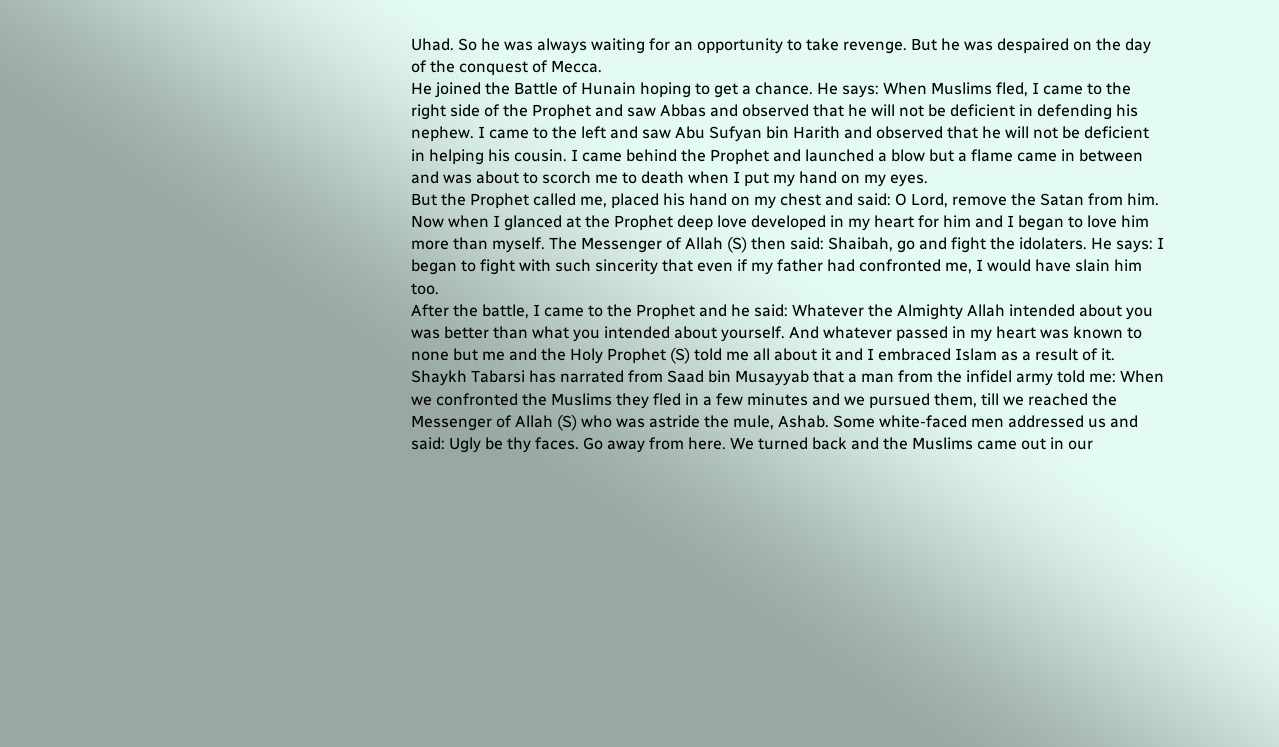Uhad. So he was always waiting for an opportunity to take revenge. But he was despaired on the day of the conquest of Mecca.
He joined the Battle of Hunain hoping to get a chance. He says: When Muslims fled, I came to the right side of the Prophet and saw Abbas and observed that he will not be deficient in defending his nephew. I came to the left and saw Abu Sufyan bin Harith and observed that he will not be deficient in helping his cousin. I came behind the Prophet and launched a blow but a flame came in between and was about to scorch me to death when I put my hand on my eyes.
But the Prophet called me, placed his hand on my chest and said: O Lord, remove the Satan from him. Now when I glanced at the Prophet deep love developed in my heart for him and I began to love him more than myself. The Messenger of Allah (S) then said: Shaibah, go and fight the idolaters. He says: I began to fight with such sincerity that even if my father had confronted me, I would have slain him too.
After the battle, I came to the Prophet and he said: Whatever the Almighty Allah intended about you was better than what you intended about yourself. And whatever passed in my heart was known to none but me and the Holy Prophet (S) told me all about it and I embraced Islam as a result of it.
Shaykh Tabarsi has narrated from Saad bin Musayyab that a man from the infidel army told me: When we confronted the Muslims they fled in a few minutes and we pursued them, till we reached the Messenger of Allah (S) who was astride the mule, Ashab. Some white-faced men addressed us and said: Ugly be thy faces. Go away from here. We turned back and the Muslims came out in our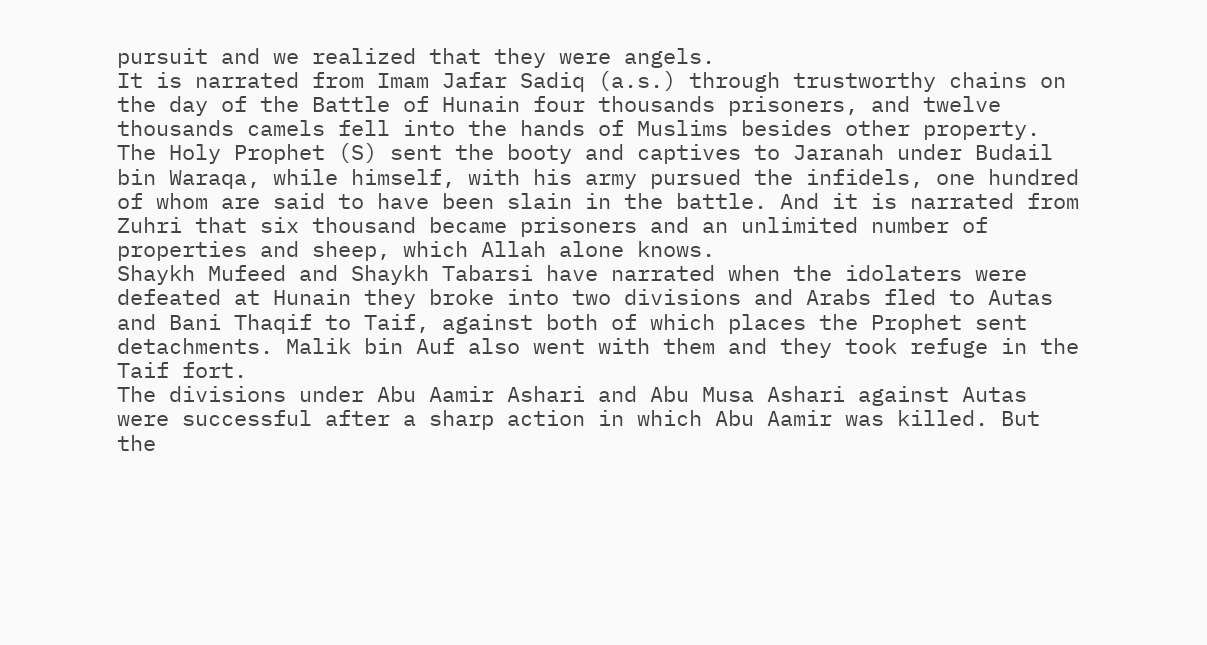pursuit and we realized that they were angels.
It is narrated from Imam Jafar Sadiq (a.s.) through trustworthy chains on the day of the Battle of Hunain four thousands prisoners, and twelve thousands camels fell into the hands of Muslims besides other property. The Holy Prophet (S) sent the booty and captives to Jaranah under Budail bin Waraqa, while himself, with his army pursued the infidels, one hundred of whom are said to have been slain in the battle. And it is narrated from Zuhri that six thousand became prisoners and an unlimited number of properties and sheep, which Allah alone knows.
Shaykh Mufeed and Shaykh Tabarsi have narrated when the idolaters were defeated at Hunain they broke into two divisions and Arabs fled to Autas and Bani Thaqif to Taif, against both of which places the Prophet sent detachments. Malik bin Auf also went with them and they took refuge in the Taif fort.
The divisions under Abu Aamir Ashari and Abu Musa Ashari against Autas were successful after a sharp action in which Abu Aamir was killed. But the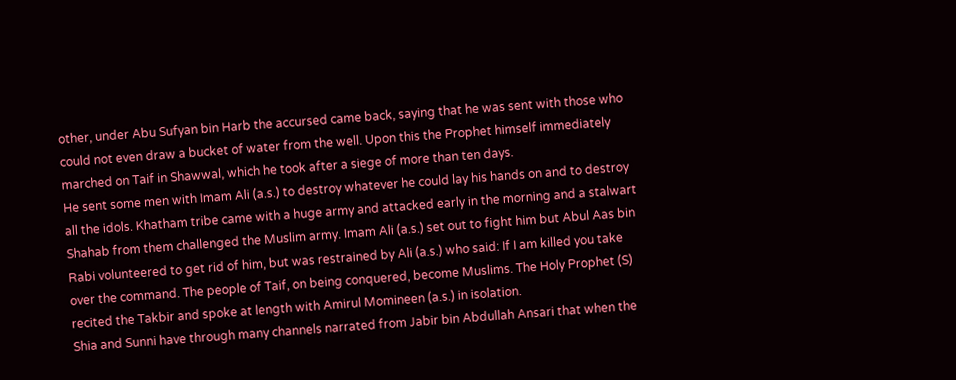other, under Abu Sufyan bin Harb the accursed came back, saying that he was sent with those who could not even draw a bucket of water from the well. Upon this the Prophet himself immediately marched on Taif in Shawwal, which he took after a siege of more than ten days.
He sent some men with Imam Ali (a.s.) to destroy whatever he could lay his hands on and to destroy all the idols. Khatham tribe came with a huge army and attacked early in the morning and a stalwart Shahab from them challenged the Muslim army. Imam Ali (a.s.) set out to fight him but Abul Aas bin Rabi volunteered to get rid of him, but was restrained by Ali (a.s.) who said: If I am killed you take over the command. The people of Taif, on being conquered, become Muslims. The Holy Prophet (S) recited the Takbir and spoke at length with Amirul Momineen (a.s.) in isolation.
Shia and Sunni have through many channels narrated from Jabir bin Abdullah Ansari that when the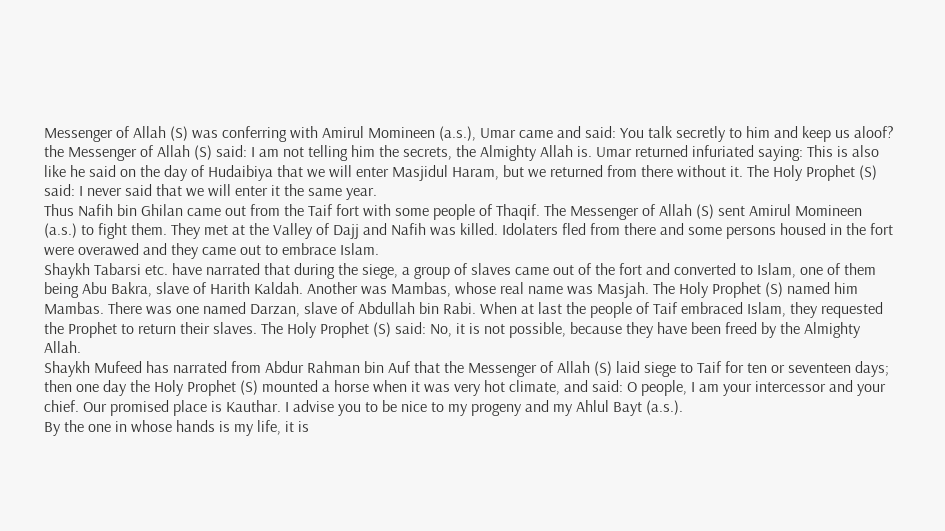Messenger of Allah (S) was conferring with Amirul Momineen (a.s.), Umar came and said: You talk secretly to him and keep us aloof? the Messenger of Allah (S) said: I am not telling him the secrets, the Almighty Allah is. Umar returned infuriated saying: This is also like he said on the day of Hudaibiya that we will enter Masjidul Haram, but we returned from there without it. The Holy Prophet (S) said: I never said that we will enter it the same year.
Thus Nafih bin Ghilan came out from the Taif fort with some people of Thaqif. The Messenger of Allah (S) sent Amirul Momineen (a.s.) to fight them. They met at the Valley of Dajj and Nafih was killed. Idolaters fled from there and some persons housed in the fort were overawed and they came out to embrace Islam.
Shaykh Tabarsi etc. have narrated that during the siege, a group of slaves came out of the fort and converted to Islam, one of them being Abu Bakra, slave of Harith Kaldah. Another was Mambas, whose real name was Masjah. The Holy Prophet (S) named him Mambas. There was one named Darzan, slave of Abdullah bin Rabi. When at last the people of Taif embraced Islam, they requested the Prophet to return their slaves. The Holy Prophet (S) said: No, it is not possible, because they have been freed by the Almighty Allah.
Shaykh Mufeed has narrated from Abdur Rahman bin Auf that the Messenger of Allah (S) laid siege to Taif for ten or seventeen days; then one day the Holy Prophet (S) mounted a horse when it was very hot climate, and said: O people, I am your intercessor and your chief. Our promised place is Kauthar. I advise you to be nice to my progeny and my Ahlul Bayt (a.s.).
By the one in whose hands is my life, it is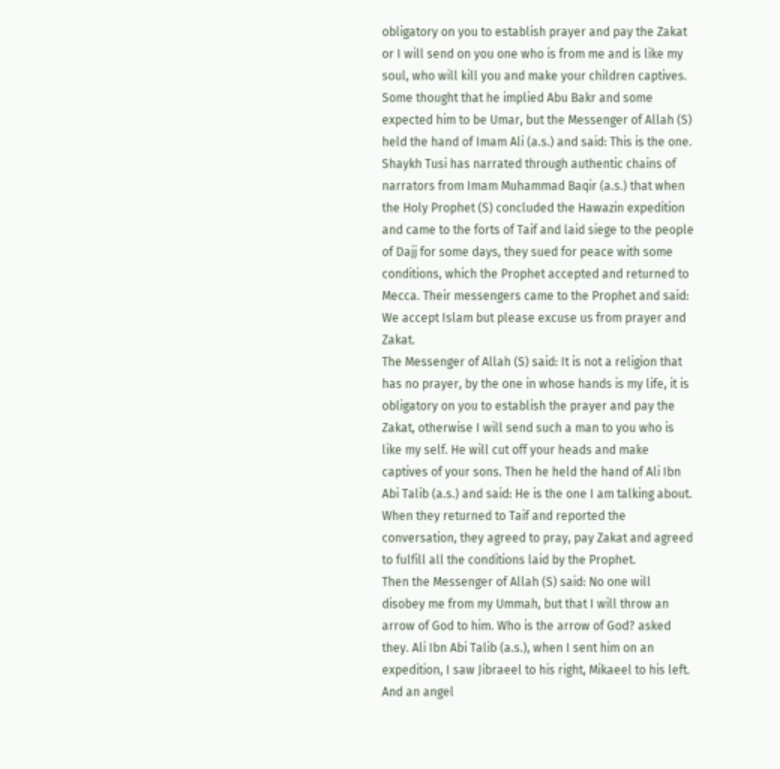obligatory on you to establish prayer and pay the Zakat or I will send on you one who is from me and is like my soul, who will kill you and make your children captives. Some thought that he implied Abu Bakr and some expected him to be Umar, but the Messenger of Allah (S) held the hand of Imam Ali (a.s.) and said: This is the one.
Shaykh Tusi has narrated through authentic chains of narrators from Imam Muhammad Baqir (a.s.) that when the Holy Prophet (S) concluded the Hawazin expedition and came to the forts of Taif and laid siege to the people of Dajj for some days, they sued for peace with some conditions, which the Prophet accepted and returned to Mecca. Their messengers came to the Prophet and said: We accept Islam but please excuse us from prayer and Zakat.
The Messenger of Allah (S) said: It is not a religion that has no prayer, by the one in whose hands is my life, it is obligatory on you to establish the prayer and pay the Zakat, otherwise I will send such a man to you who is like my self. He will cut off your heads and make captives of your sons. Then he held the hand of Ali Ibn Abi Talib (a.s.) and said: He is the one I am talking about. When they returned to Taif and reported the conversation, they agreed to pray, pay Zakat and agreed to fulfill all the conditions laid by the Prophet.
Then the Messenger of Allah (S) said: No one will disobey me from my Ummah, but that I will throw an arrow of God to him. Who is the arrow of God? asked they. Ali Ibn Abi Talib (a.s.), when I sent him on an expedition, I saw Jibraeel to his right, Mikaeel to his left. And an angel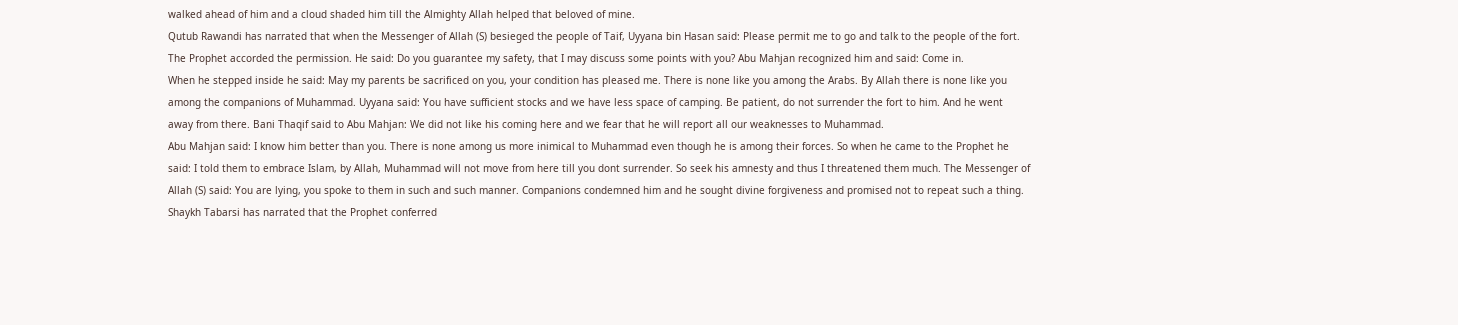walked ahead of him and a cloud shaded him till the Almighty Allah helped that beloved of mine.
Qutub Rawandi has narrated that when the Messenger of Allah (S) besieged the people of Taif, Uyyana bin Hasan said: Please permit me to go and talk to the people of the fort. The Prophet accorded the permission. He said: Do you guarantee my safety, that I may discuss some points with you? Abu Mahjan recognized him and said: Come in.
When he stepped inside he said: May my parents be sacrificed on you, your condition has pleased me. There is none like you among the Arabs. By Allah there is none like you among the companions of Muhammad. Uyyana said: You have sufficient stocks and we have less space of camping. Be patient, do not surrender the fort to him. And he went away from there. Bani Thaqif said to Abu Mahjan: We did not like his coming here and we fear that he will report all our weaknesses to Muhammad.
Abu Mahjan said: I know him better than you. There is none among us more inimical to Muhammad even though he is among their forces. So when he came to the Prophet he said: I told them to embrace Islam, by Allah, Muhammad will not move from here till you dont surrender. So seek his amnesty and thus I threatened them much. The Messenger of Allah (S) said: You are lying, you spoke to them in such and such manner. Companions condemned him and he sought divine forgiveness and promised not to repeat such a thing.
Shaykh Tabarsi has narrated that the Prophet conferred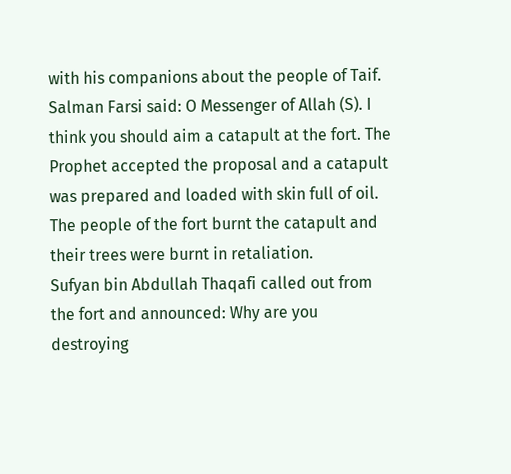with his companions about the people of Taif. Salman Farsi said: O Messenger of Allah (S). I think you should aim a catapult at the fort. The Prophet accepted the proposal and a catapult was prepared and loaded with skin full of oil. The people of the fort burnt the catapult and their trees were burnt in retaliation.
Sufyan bin Abdullah Thaqafi called out from the fort and announced: Why are you destroying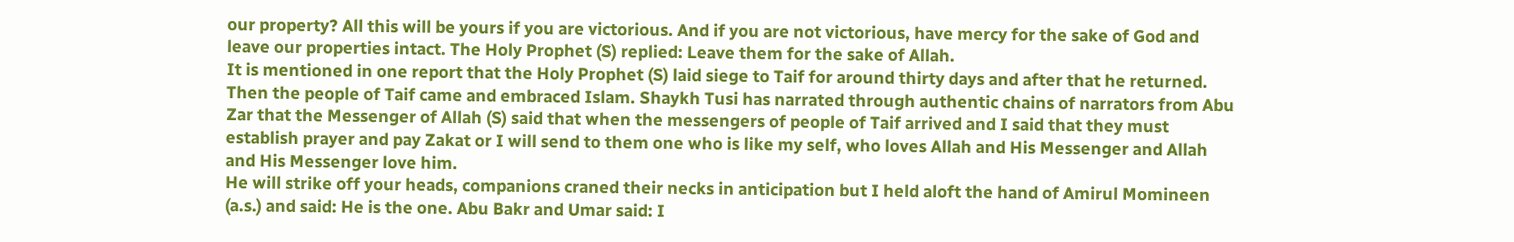our property? All this will be yours if you are victorious. And if you are not victorious, have mercy for the sake of God and leave our properties intact. The Holy Prophet (S) replied: Leave them for the sake of Allah.
It is mentioned in one report that the Holy Prophet (S) laid siege to Taif for around thirty days and after that he returned. Then the people of Taif came and embraced Islam. Shaykh Tusi has narrated through authentic chains of narrators from Abu Zar that the Messenger of Allah (S) said that when the messengers of people of Taif arrived and I said that they must establish prayer and pay Zakat or I will send to them one who is like my self, who loves Allah and His Messenger and Allah and His Messenger love him.
He will strike off your heads, companions craned their necks in anticipation but I held aloft the hand of Amirul Momineen (a.s.) and said: He is the one. Abu Bakr and Umar said: I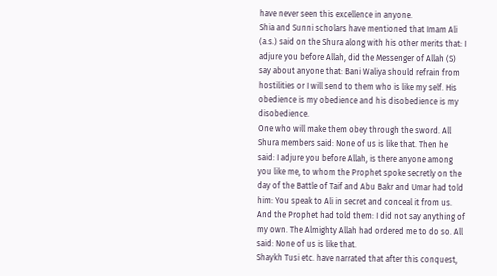have never seen this excellence in anyone.
Shia and Sunni scholars have mentioned that Imam Ali (a.s.) said on the Shura along with his other merits that: I adjure you before Allah, did the Messenger of Allah (S) say about anyone that: Bani Waliya should refrain from hostilities or I will send to them who is like my self. His obedience is my obedience and his disobedience is my disobedience.
One who will make them obey through the sword. All Shura members said: None of us is like that. Then he said: I adjure you before Allah, is there anyone among you like me, to whom the Prophet spoke secretly on the day of the Battle of Taif and Abu Bakr and Umar had told him: You speak to Ali in secret and conceal it from us. And the Prophet had told them: I did not say anything of my own. The Almighty Allah had ordered me to do so. All said: None of us is like that.
Shaykh Tusi etc. have narrated that after this conquest,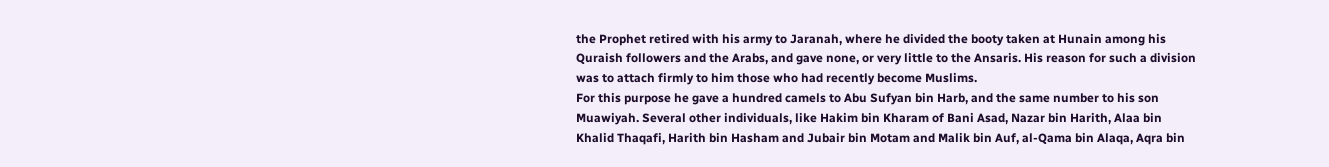the Prophet retired with his army to Jaranah, where he divided the booty taken at Hunain among his Quraish followers and the Arabs, and gave none, or very little to the Ansaris. His reason for such a division was to attach firmly to him those who had recently become Muslims.
For this purpose he gave a hundred camels to Abu Sufyan bin Harb, and the same number to his son Muawiyah. Several other individuals, like Hakim bin Kharam of Bani Asad, Nazar bin Harith, Alaa bin Khalid Thaqafi, Harith bin Hasham and Jubair bin Motam and Malik bin Auf, al-Qama bin Alaqa, Aqra bin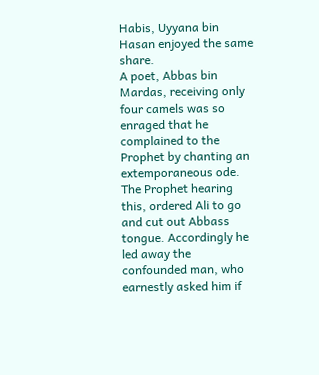Habis, Uyyana bin Hasan enjoyed the same share.
A poet, Abbas bin Mardas, receiving only four camels was so enraged that he complained to the Prophet by chanting an extemporaneous ode. The Prophet hearing this, ordered Ali to go and cut out Abbass tongue. Accordingly he led away the confounded man, who earnestly asked him if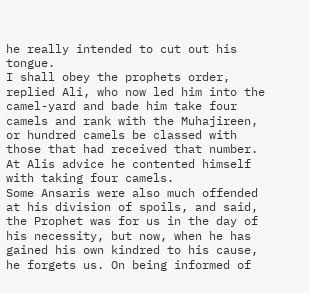he really intended to cut out his tongue.
I shall obey the prophets order, replied Ali, who now led him into the camel-yard and bade him take four camels and rank with the Muhajireen, or hundred camels be classed with those that had received that number. At Alis advice he contented himself with taking four camels.
Some Ansaris were also much offended at his division of spoils, and said, the Prophet was for us in the day of his necessity, but now, when he has gained his own kindred to his cause, he forgets us. On being informed of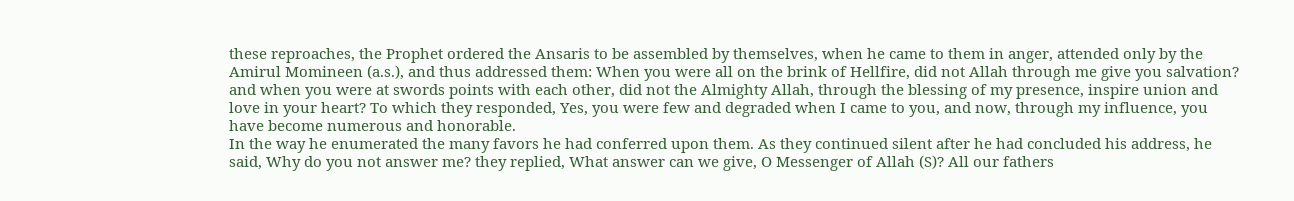these reproaches, the Prophet ordered the Ansaris to be assembled by themselves, when he came to them in anger, attended only by the Amirul Momineen (a.s.), and thus addressed them: When you were all on the brink of Hellfire, did not Allah through me give you salvation? and when you were at swords points with each other, did not the Almighty Allah, through the blessing of my presence, inspire union and love in your heart? To which they responded, Yes, you were few and degraded when I came to you, and now, through my influence, you have become numerous and honorable.
In the way he enumerated the many favors he had conferred upon them. As they continued silent after he had concluded his address, he said, Why do you not answer me? they replied, What answer can we give, O Messenger of Allah (S)? All our fathers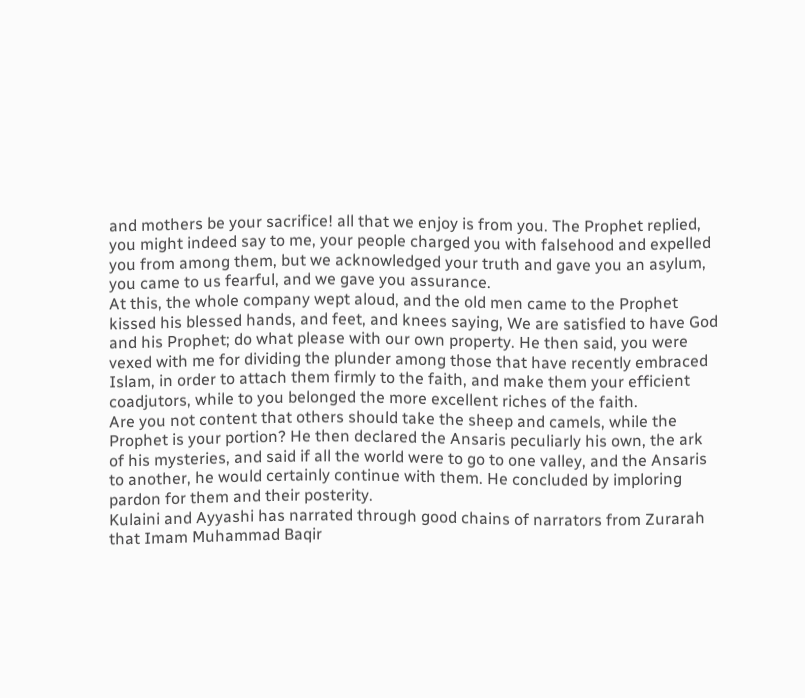and mothers be your sacrifice! all that we enjoy is from you. The Prophet replied, you might indeed say to me, your people charged you with falsehood and expelled you from among them, but we acknowledged your truth and gave you an asylum, you came to us fearful, and we gave you assurance.
At this, the whole company wept aloud, and the old men came to the Prophet kissed his blessed hands, and feet, and knees saying, We are satisfied to have God and his Prophet; do what please with our own property. He then said, you were vexed with me for dividing the plunder among those that have recently embraced Islam, in order to attach them firmly to the faith, and make them your efficient coadjutors, while to you belonged the more excellent riches of the faith.
Are you not content that others should take the sheep and camels, while the Prophet is your portion? He then declared the Ansaris peculiarly his own, the ark of his mysteries, and said if all the world were to go to one valley, and the Ansaris to another, he would certainly continue with them. He concluded by imploring pardon for them and their posterity.
Kulaini and Ayyashi has narrated through good chains of narrators from Zurarah that Imam Muhammad Baqir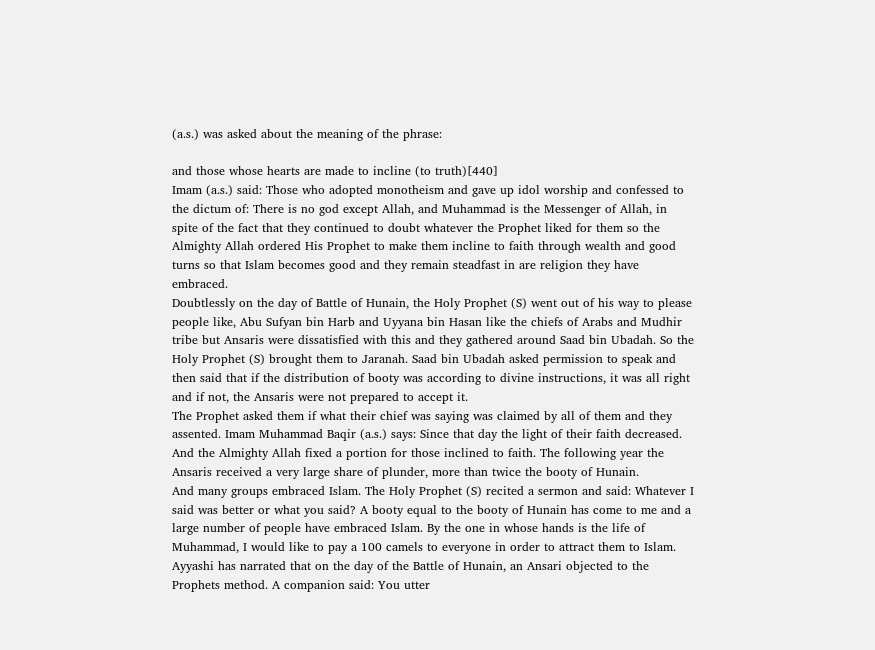(a.s.) was asked about the meaning of the phrase:

and those whose hearts are made to incline (to truth)[440]
Imam (a.s.) said: Those who adopted monotheism and gave up idol worship and confessed to the dictum of: There is no god except Allah, and Muhammad is the Messenger of Allah, in spite of the fact that they continued to doubt whatever the Prophet liked for them so the Almighty Allah ordered His Prophet to make them incline to faith through wealth and good turns so that Islam becomes good and they remain steadfast in are religion they have embraced.
Doubtlessly on the day of Battle of Hunain, the Holy Prophet (S) went out of his way to please people like, Abu Sufyan bin Harb and Uyyana bin Hasan like the chiefs of Arabs and Mudhir tribe but Ansaris were dissatisfied with this and they gathered around Saad bin Ubadah. So the Holy Prophet (S) brought them to Jaranah. Saad bin Ubadah asked permission to speak and then said that if the distribution of booty was according to divine instructions, it was all right and if not, the Ansaris were not prepared to accept it.
The Prophet asked them if what their chief was saying was claimed by all of them and they assented. Imam Muhammad Baqir (a.s.) says: Since that day the light of their faith decreased. And the Almighty Allah fixed a portion for those inclined to faith. The following year the Ansaris received a very large share of plunder, more than twice the booty of Hunain.
And many groups embraced Islam. The Holy Prophet (S) recited a sermon and said: Whatever I said was better or what you said? A booty equal to the booty of Hunain has come to me and a large number of people have embraced Islam. By the one in whose hands is the life of Muhammad, I would like to pay a 100 camels to everyone in order to attract them to Islam.
Ayyashi has narrated that on the day of the Battle of Hunain, an Ansari objected to the Prophets method. A companion said: You utter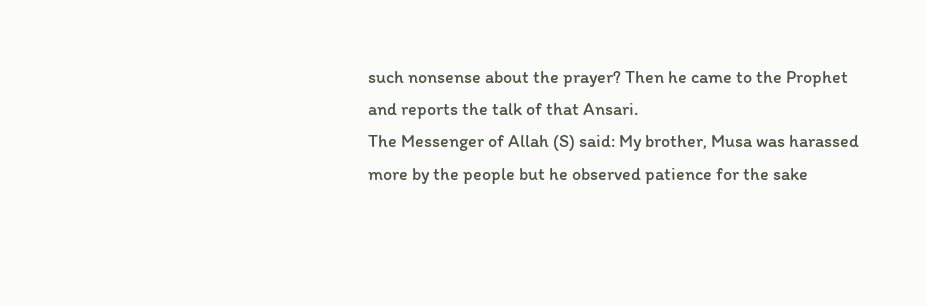such nonsense about the prayer? Then he came to the Prophet and reports the talk of that Ansari.
The Messenger of Allah (S) said: My brother, Musa was harassed more by the people but he observed patience for the sake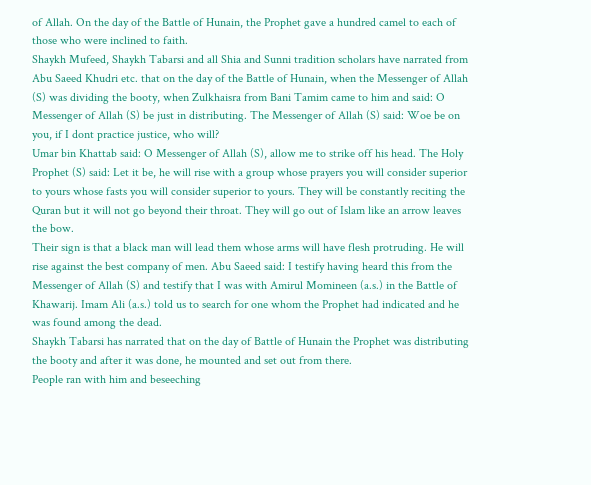of Allah. On the day of the Battle of Hunain, the Prophet gave a hundred camel to each of those who were inclined to faith.
Shaykh Mufeed, Shaykh Tabarsi and all Shia and Sunni tradition scholars have narrated from Abu Saeed Khudri etc. that on the day of the Battle of Hunain, when the Messenger of Allah (S) was dividing the booty, when Zulkhaisra from Bani Tamim came to him and said: O Messenger of Allah (S) be just in distributing. The Messenger of Allah (S) said: Woe be on you, if I dont practice justice, who will?
Umar bin Khattab said: O Messenger of Allah (S), allow me to strike off his head. The Holy Prophet (S) said: Let it be, he will rise with a group whose prayers you will consider superior to yours whose fasts you will consider superior to yours. They will be constantly reciting the Quran but it will not go beyond their throat. They will go out of Islam like an arrow leaves the bow.
Their sign is that a black man will lead them whose arms will have flesh protruding. He will rise against the best company of men. Abu Saeed said: I testify having heard this from the Messenger of Allah (S) and testify that I was with Amirul Momineen (a.s.) in the Battle of Khawarij. Imam Ali (a.s.) told us to search for one whom the Prophet had indicated and he was found among the dead.
Shaykh Tabarsi has narrated that on the day of Battle of Hunain the Prophet was distributing the booty and after it was done, he mounted and set out from there.
People ran with him and beseeching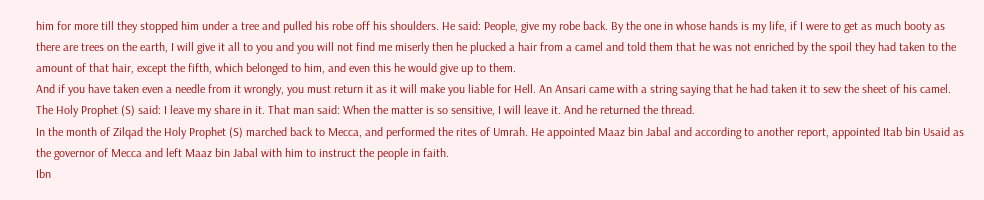him for more till they stopped him under a tree and pulled his robe off his shoulders. He said: People, give my robe back. By the one in whose hands is my life, if I were to get as much booty as there are trees on the earth, I will give it all to you and you will not find me miserly then he plucked a hair from a camel and told them that he was not enriched by the spoil they had taken to the amount of that hair, except the fifth, which belonged to him, and even this he would give up to them.
And if you have taken even a needle from it wrongly, you must return it as it will make you liable for Hell. An Ansari came with a string saying that he had taken it to sew the sheet of his camel. The Holy Prophet (S) said: I leave my share in it. That man said: When the matter is so sensitive, I will leave it. And he returned the thread.
In the month of Zilqad the Holy Prophet (S) marched back to Mecca, and performed the rites of Umrah. He appointed Maaz bin Jabal and according to another report, appointed Itab bin Usaid as the governor of Mecca and left Maaz bin Jabal with him to instruct the people in faith.
Ibn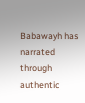Babawayh has narrated through authentic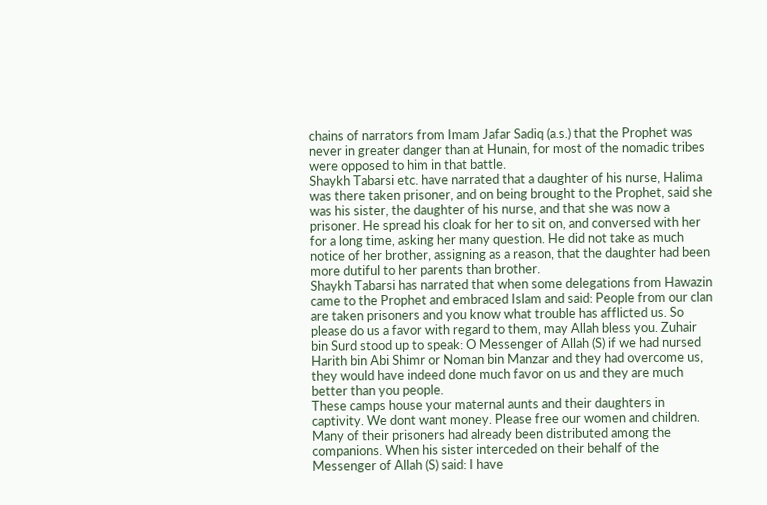chains of narrators from Imam Jafar Sadiq (a.s.) that the Prophet was never in greater danger than at Hunain, for most of the nomadic tribes were opposed to him in that battle.
Shaykh Tabarsi etc. have narrated that a daughter of his nurse, Halima was there taken prisoner, and on being brought to the Prophet, said she was his sister, the daughter of his nurse, and that she was now a prisoner. He spread his cloak for her to sit on, and conversed with her for a long time, asking her many question. He did not take as much notice of her brother, assigning as a reason, that the daughter had been more dutiful to her parents than brother.
Shaykh Tabarsi has narrated that when some delegations from Hawazin came to the Prophet and embraced Islam and said: People from our clan are taken prisoners and you know what trouble has afflicted us. So please do us a favor with regard to them, may Allah bless you. Zuhair bin Surd stood up to speak: O Messenger of Allah (S) if we had nursed Harith bin Abi Shimr or Noman bin Manzar and they had overcome us, they would have indeed done much favor on us and they are much better than you people.
These camps house your maternal aunts and their daughters in captivity. We dont want money. Please free our women and children. Many of their prisoners had already been distributed among the companions. When his sister interceded on their behalf of the Messenger of Allah (S) said: I have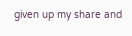given up my share and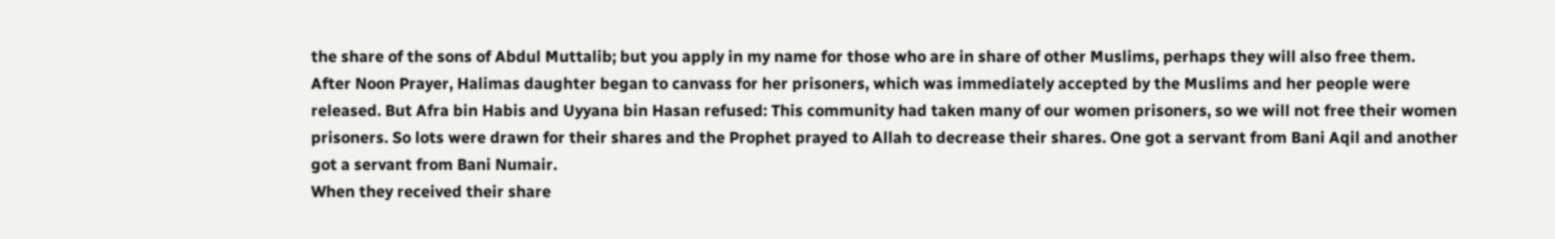the share of the sons of Abdul Muttalib; but you apply in my name for those who are in share of other Muslims, perhaps they will also free them.
After Noon Prayer, Halimas daughter began to canvass for her prisoners, which was immediately accepted by the Muslims and her people were released. But Afra bin Habis and Uyyana bin Hasan refused: This community had taken many of our women prisoners, so we will not free their women prisoners. So lots were drawn for their shares and the Prophet prayed to Allah to decrease their shares. One got a servant from Bani Aqil and another got a servant from Bani Numair.
When they received their share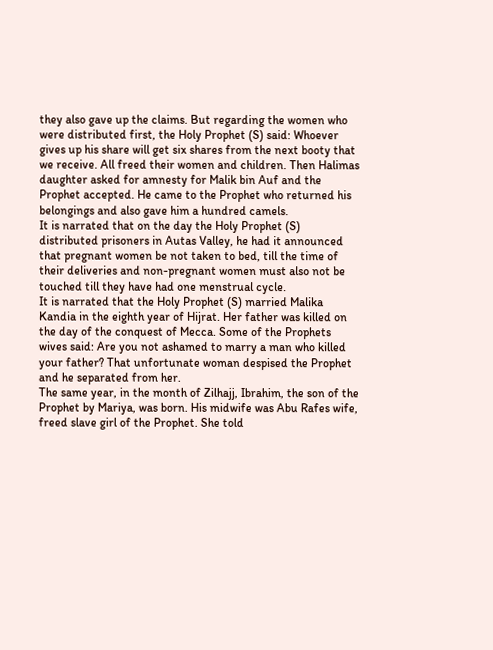they also gave up the claims. But regarding the women who were distributed first, the Holy Prophet (S) said: Whoever gives up his share will get six shares from the next booty that we receive. All freed their women and children. Then Halimas daughter asked for amnesty for Malik bin Auf and the Prophet accepted. He came to the Prophet who returned his belongings and also gave him a hundred camels.
It is narrated that on the day the Holy Prophet (S) distributed prisoners in Autas Valley, he had it announced that pregnant women be not taken to bed, till the time of their deliveries and non-pregnant women must also not be touched till they have had one menstrual cycle.
It is narrated that the Holy Prophet (S) married Malika Kandia in the eighth year of Hijrat. Her father was killed on the day of the conquest of Mecca. Some of the Prophets wives said: Are you not ashamed to marry a man who killed your father? That unfortunate woman despised the Prophet and he separated from her.
The same year, in the month of Zilhajj, Ibrahim, the son of the Prophet by Mariya, was born. His midwife was Abu Rafes wife, freed slave girl of the Prophet. She told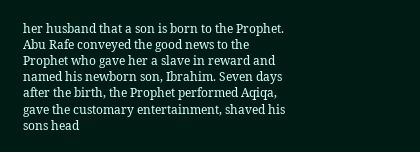her husband that a son is born to the Prophet. Abu Rafe conveyed the good news to the Prophet who gave her a slave in reward and named his newborn son, Ibrahim. Seven days after the birth, the Prophet performed Aqiqa, gave the customary entertainment, shaved his sons head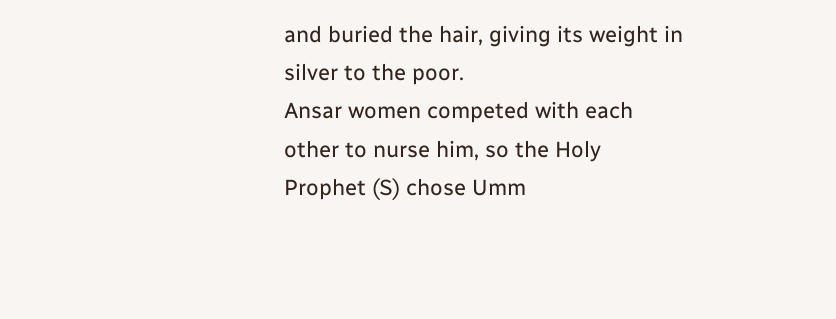and buried the hair, giving its weight in silver to the poor.
Ansar women competed with each other to nurse him, so the Holy Prophet (S) chose Umm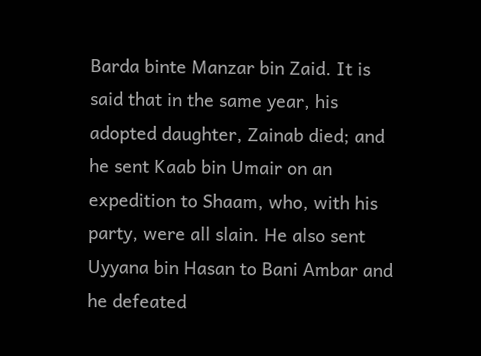Barda binte Manzar bin Zaid. It is said that in the same year, his adopted daughter, Zainab died; and he sent Kaab bin Umair on an expedition to Shaam, who, with his party, were all slain. He also sent Uyyana bin Hasan to Bani Ambar and he defeated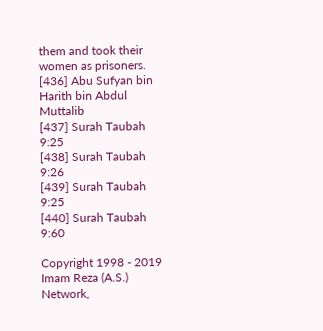them and took their women as prisoners.
[436] Abu Sufyan bin Harith bin Abdul Muttalib
[437] Surah Taubah 9:25
[438] Surah Taubah 9:26
[439] Surah Taubah 9:25
[440] Surah Taubah 9:60

Copyright 1998 - 2019 Imam Reza (A.S.) Network,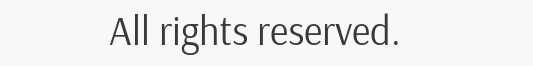All rights reserved.